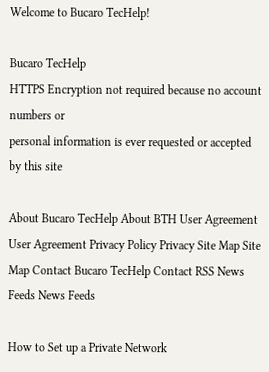Welcome to Bucaro TecHelp!

Bucaro TecHelp
HTTPS Encryption not required because no account numbers or
personal information is ever requested or accepted by this site

About Bucaro TecHelp About BTH User Agreement User Agreement Privacy Policy Privacy Site Map Site Map Contact Bucaro TecHelp Contact RSS News Feeds News Feeds

How to Set up a Private Network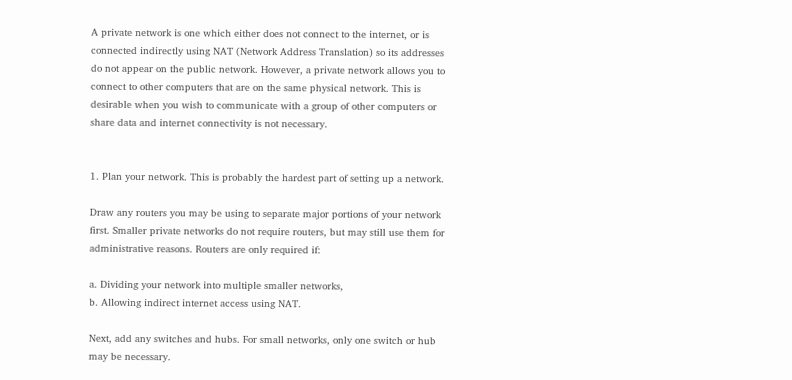A private network is one which either does not connect to the internet, or is connected indirectly using NAT (Network Address Translation) so its addresses do not appear on the public network. However, a private network allows you to connect to other computers that are on the same physical network. This is desirable when you wish to communicate with a group of other computers or share data and internet connectivity is not necessary.


1. Plan your network. This is probably the hardest part of setting up a network.

Draw any routers you may be using to separate major portions of your network first. Smaller private networks do not require routers, but may still use them for administrative reasons. Routers are only required if:

a. Dividing your network into multiple smaller networks,
b. Allowing indirect internet access using NAT.

Next, add any switches and hubs. For small networks, only one switch or hub may be necessary.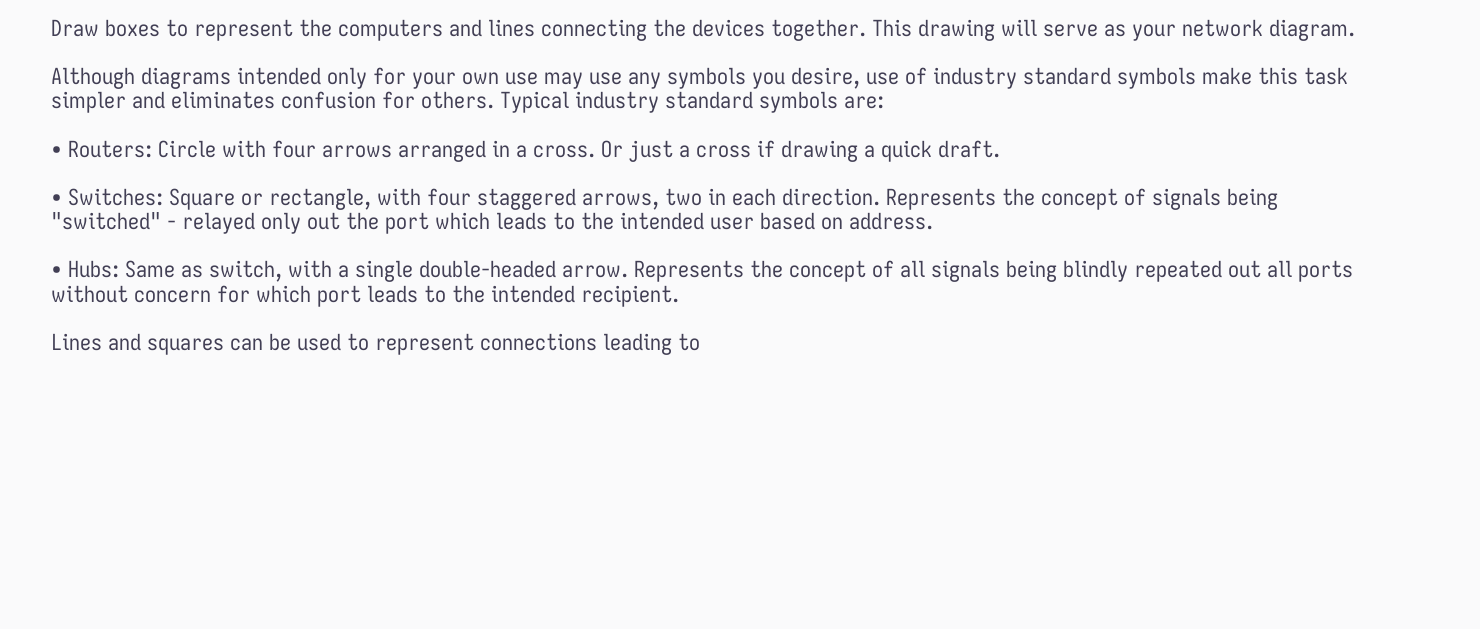Draw boxes to represent the computers and lines connecting the devices together. This drawing will serve as your network diagram.

Although diagrams intended only for your own use may use any symbols you desire, use of industry standard symbols make this task simpler and eliminates confusion for others. Typical industry standard symbols are:

• Routers: Circle with four arrows arranged in a cross. Or just a cross if drawing a quick draft.

• Switches: Square or rectangle, with four staggered arrows, two in each direction. Represents the concept of signals being "switched" - relayed only out the port which leads to the intended user based on address.

• Hubs: Same as switch, with a single double-headed arrow. Represents the concept of all signals being blindly repeated out all ports without concern for which port leads to the intended recipient.

Lines and squares can be used to represent connections leading to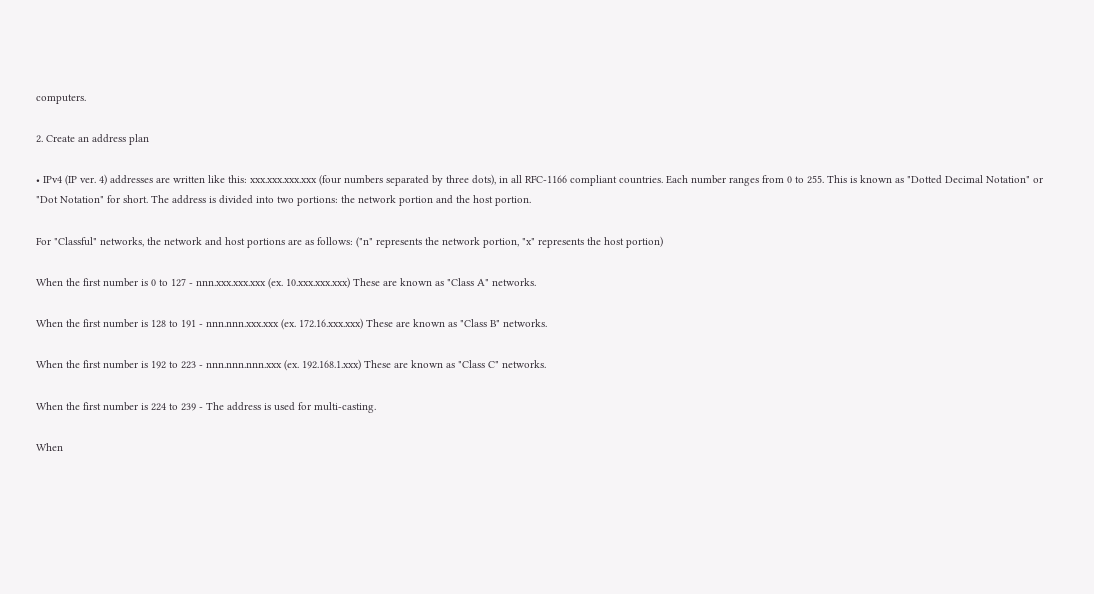computers.

2. Create an address plan

• IPv4 (IP ver. 4) addresses are written like this: xxx.xxx.xxx.xxx (four numbers separated by three dots), in all RFC-1166 compliant countries. Each number ranges from 0 to 255. This is known as "Dotted Decimal Notation" or "Dot Notation" for short. The address is divided into two portions: the network portion and the host portion.

For "Classful" networks, the network and host portions are as follows: ("n" represents the network portion, "x" represents the host portion)

When the first number is 0 to 127 - nnn.xxx.xxx.xxx (ex. 10.xxx.xxx.xxx) These are known as "Class A" networks.

When the first number is 128 to 191 - nnn.nnn.xxx.xxx (ex. 172.16.xxx.xxx) These are known as "Class B" networks.

When the first number is 192 to 223 - nnn.nnn.nnn.xxx (ex. 192.168.1.xxx) These are known as "Class C" networks.

When the first number is 224 to 239 - The address is used for multi-casting.

When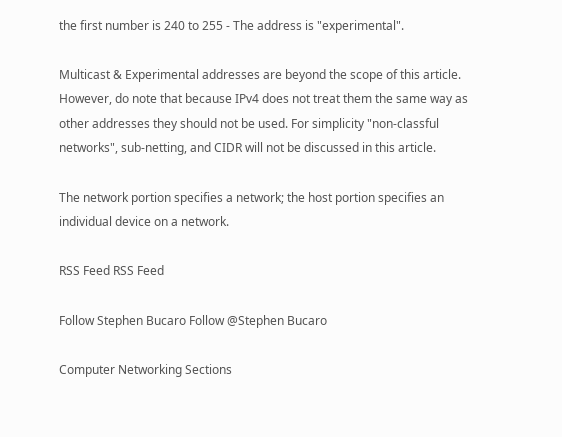the first number is 240 to 255 - The address is "experimental".

Multicast & Experimental addresses are beyond the scope of this article. However, do note that because IPv4 does not treat them the same way as other addresses they should not be used. For simplicity "non-classful networks", sub-netting, and CIDR will not be discussed in this article.

The network portion specifies a network; the host portion specifies an individual device on a network.

RSS Feed RSS Feed

Follow Stephen Bucaro Follow @Stephen Bucaro

Computer Networking Sections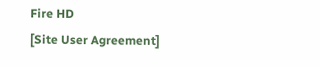Fire HD
[Site User Agreement]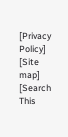[Privacy Policy] [Site map] [Search This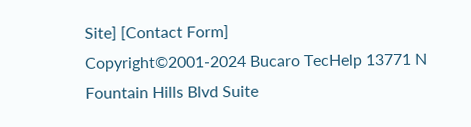Site] [Contact Form]
Copyright©2001-2024 Bucaro TecHelp 13771 N Fountain Hills Blvd Suite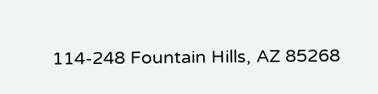114-248 Fountain Hills, AZ 85268